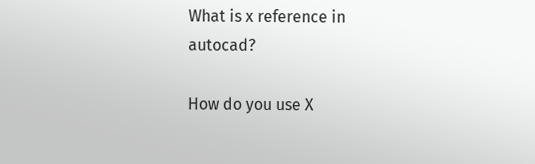What is x reference in autocad?

How do you use X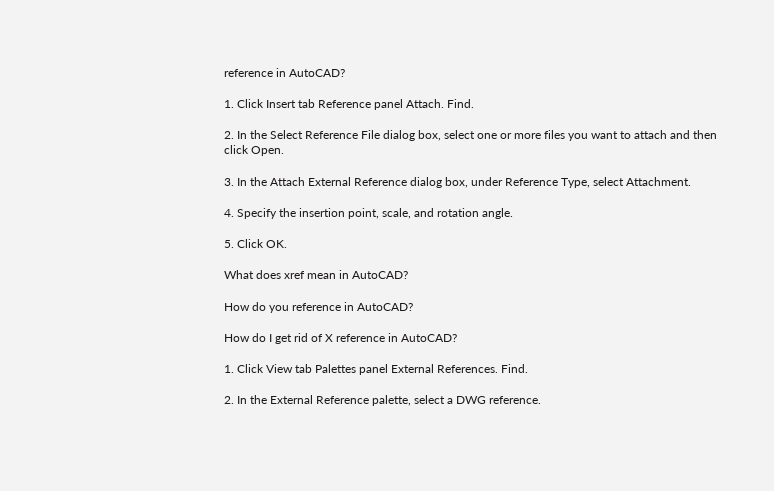reference in AutoCAD?

1. Click Insert tab Reference panel Attach. Find.

2. In the Select Reference File dialog box, select one or more files you want to attach and then click Open.

3. In the Attach External Reference dialog box, under Reference Type, select Attachment.

4. Specify the insertion point, scale, and rotation angle.

5. Click OK.

What does xref mean in AutoCAD?

How do you reference in AutoCAD?

How do I get rid of X reference in AutoCAD?

1. Click View tab Palettes panel External References. Find.

2. In the External Reference palette, select a DWG reference.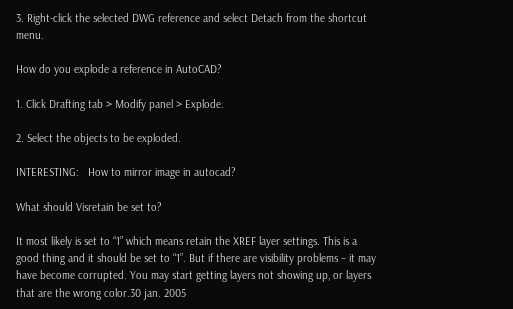3. Right-click the selected DWG reference and select Detach from the shortcut menu.

How do you explode a reference in AutoCAD?

1. Click Drafting tab > Modify panel > Explode.

2. Select the objects to be exploded.

INTERESTING:   How to mirror image in autocad?

What should Visretain be set to?

It most likely is set to “1” which means retain the XREF layer settings. This is a good thing and it should be set to “1”. But if there are visibility problems – it may have become corrupted. You may start getting layers not showing up, or layers that are the wrong color.30 jan. 2005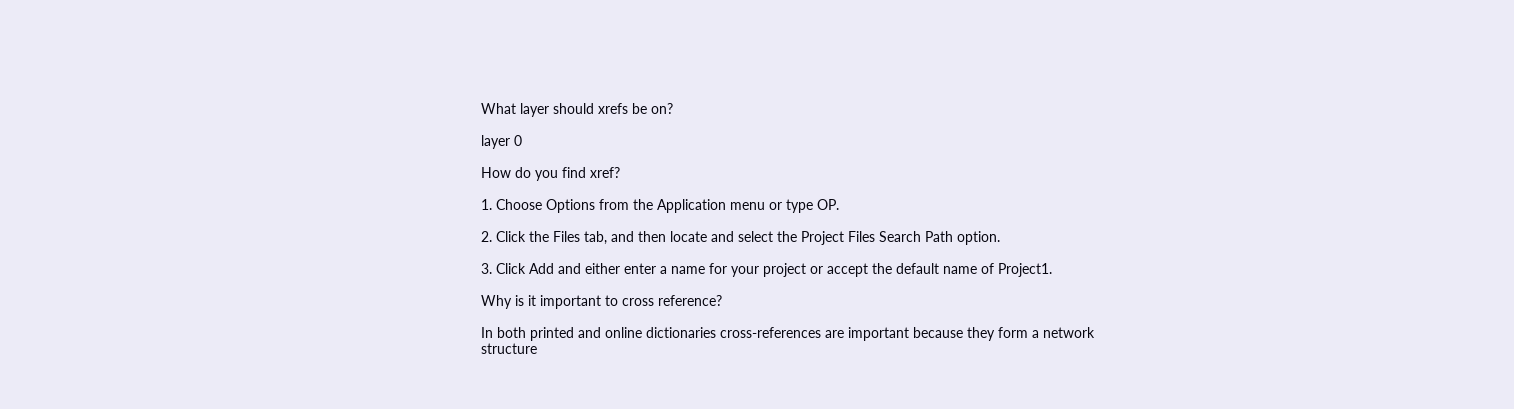What layer should xrefs be on?

layer 0

How do you find xref?

1. Choose Options from the Application menu or type OP.

2. Click the Files tab, and then locate and select the Project Files Search Path option.

3. Click Add and either enter a name for your project or accept the default name of Project1.

Why is it important to cross reference?

In both printed and online dictionaries cross-references are important because they form a network structure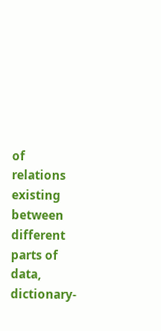of relations existing between different parts of data, dictionary-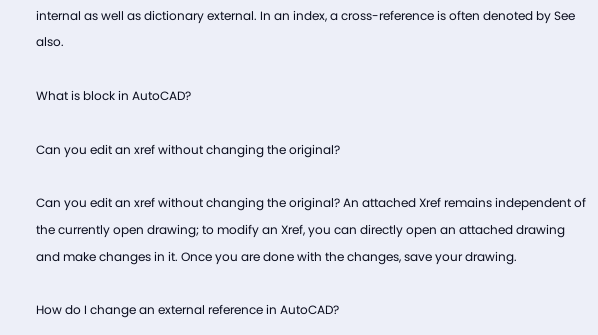internal as well as dictionary external. In an index, a cross-reference is often denoted by See also.

What is block in AutoCAD?

Can you edit an xref without changing the original?

Can you edit an xref without changing the original? An attached Xref remains independent of the currently open drawing; to modify an Xref, you can directly open an attached drawing and make changes in it. Once you are done with the changes, save your drawing.

How do I change an external reference in AutoCAD?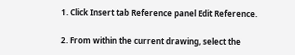1. Click Insert tab Reference panel Edit Reference.

2. From within the current drawing, select the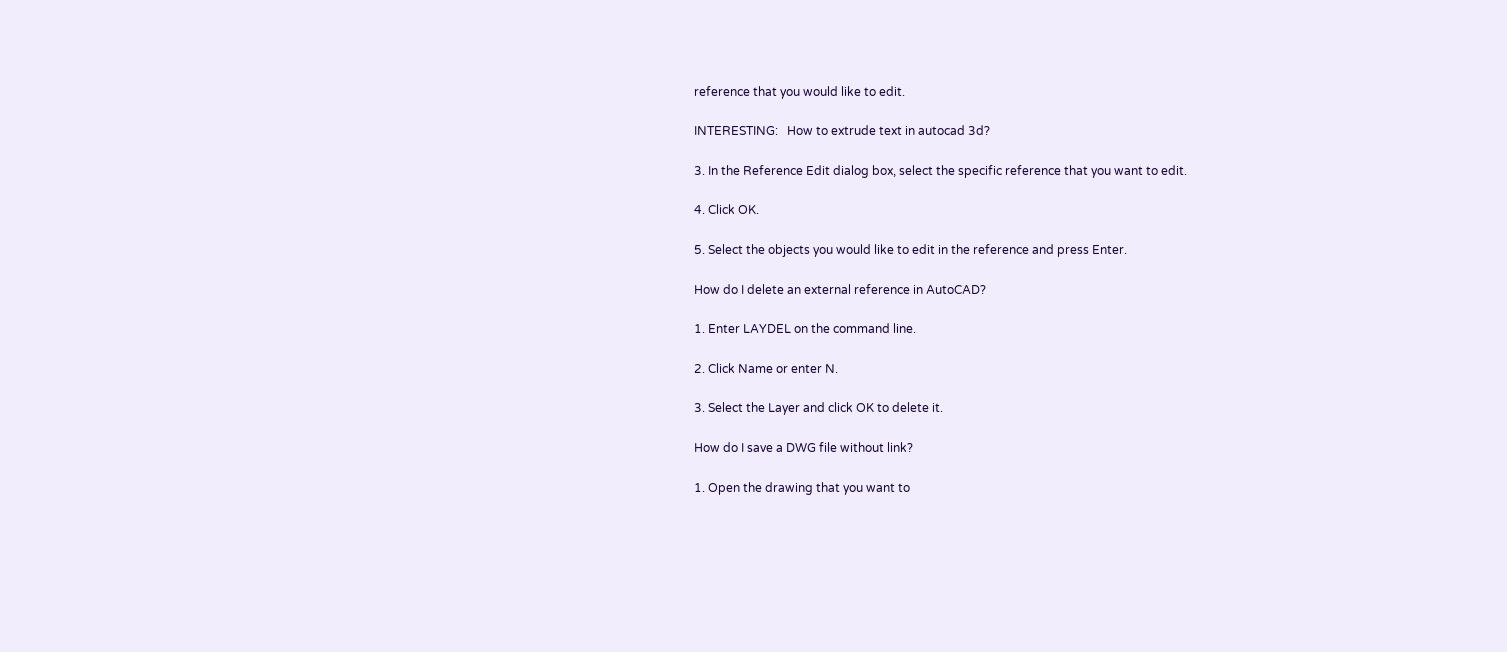reference that you would like to edit.

INTERESTING:   How to extrude text in autocad 3d?

3. In the Reference Edit dialog box, select the specific reference that you want to edit.

4. Click OK.

5. Select the objects you would like to edit in the reference and press Enter.

How do I delete an external reference in AutoCAD?

1. Enter LAYDEL on the command line.

2. Click Name or enter N.

3. Select the Layer and click OK to delete it.

How do I save a DWG file without link?

1. Open the drawing that you want to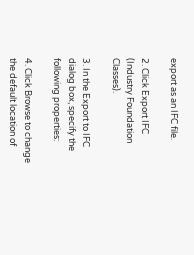export as an IFC file.

2. Click Export IFC (Industry Foundation Classes).

3. In the Export to IFC dialog box, specify the following properties:

4. Click Browse to change the default location of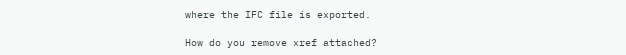where the IFC file is exported.

How do you remove xref attached?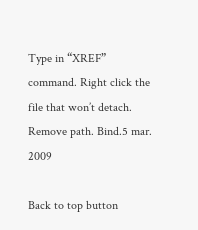Type in “XREF” command. Right click the file that won’t detach. Remove path. Bind.5 mar. 2009

Back to top button